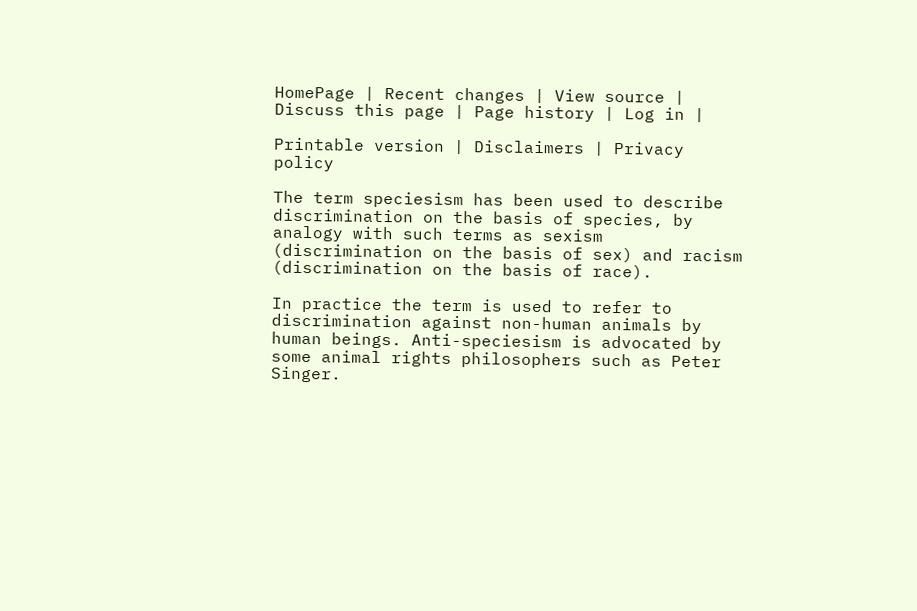HomePage | Recent changes | View source | Discuss this page | Page history | Log in |

Printable version | Disclaimers | Privacy policy

The term speciesism has been used to describe discrimination on the basis of species, by analogy with such terms as sexism (discrimination on the basis of sex) and racism (discrimination on the basis of race).

In practice the term is used to refer to discrimination against non-human animals by human beings. Anti-speciesism is advocated by some animal rights philosophers such as Peter Singer.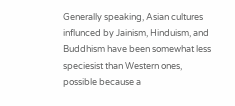Generally speaking, Asian cultures influnced by Jainism, Hinduism, and Buddhism have been somewhat less speciesist than Western ones, possible because a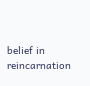belief in reincarnation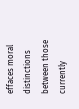effaces moral distinctions between those currently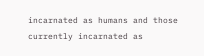incarnated as humans and those currently incarnated as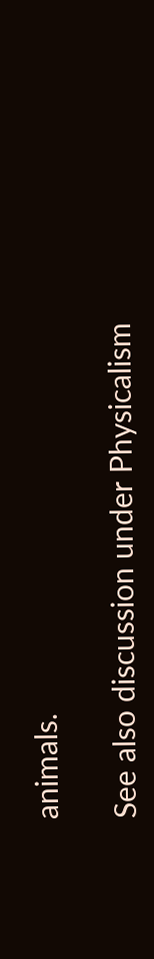animals.

See also discussion under Physicalism